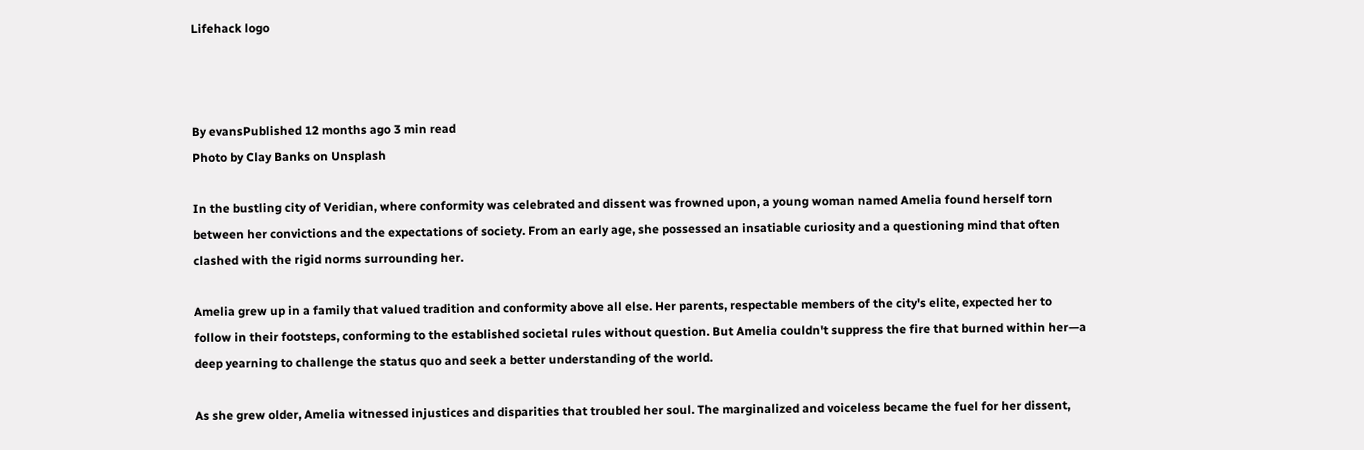Lifehack logo



By evansPublished 12 months ago 3 min read
Photo by Clay Banks on Unsplash

In the bustling city of Veridian, where conformity was celebrated and dissent was frowned upon, a young woman named Amelia found herself torn between her convictions and the expectations of society. From an early age, she possessed an insatiable curiosity and a questioning mind that often clashed with the rigid norms surrounding her.

Amelia grew up in a family that valued tradition and conformity above all else. Her parents, respectable members of the city's elite, expected her to follow in their footsteps, conforming to the established societal rules without question. But Amelia couldn't suppress the fire that burned within her—a deep yearning to challenge the status quo and seek a better understanding of the world.

As she grew older, Amelia witnessed injustices and disparities that troubled her soul. The marginalized and voiceless became the fuel for her dissent,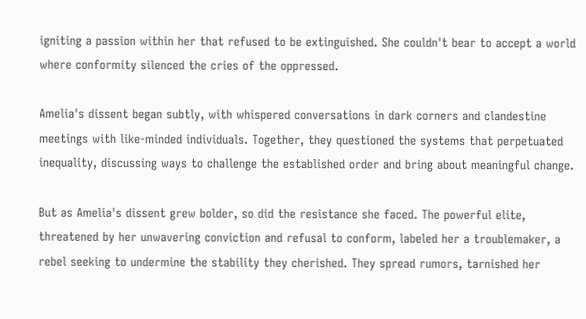igniting a passion within her that refused to be extinguished. She couldn't bear to accept a world where conformity silenced the cries of the oppressed.

Amelia's dissent began subtly, with whispered conversations in dark corners and clandestine meetings with like-minded individuals. Together, they questioned the systems that perpetuated inequality, discussing ways to challenge the established order and bring about meaningful change.

But as Amelia's dissent grew bolder, so did the resistance she faced. The powerful elite, threatened by her unwavering conviction and refusal to conform, labeled her a troublemaker, a rebel seeking to undermine the stability they cherished. They spread rumors, tarnished her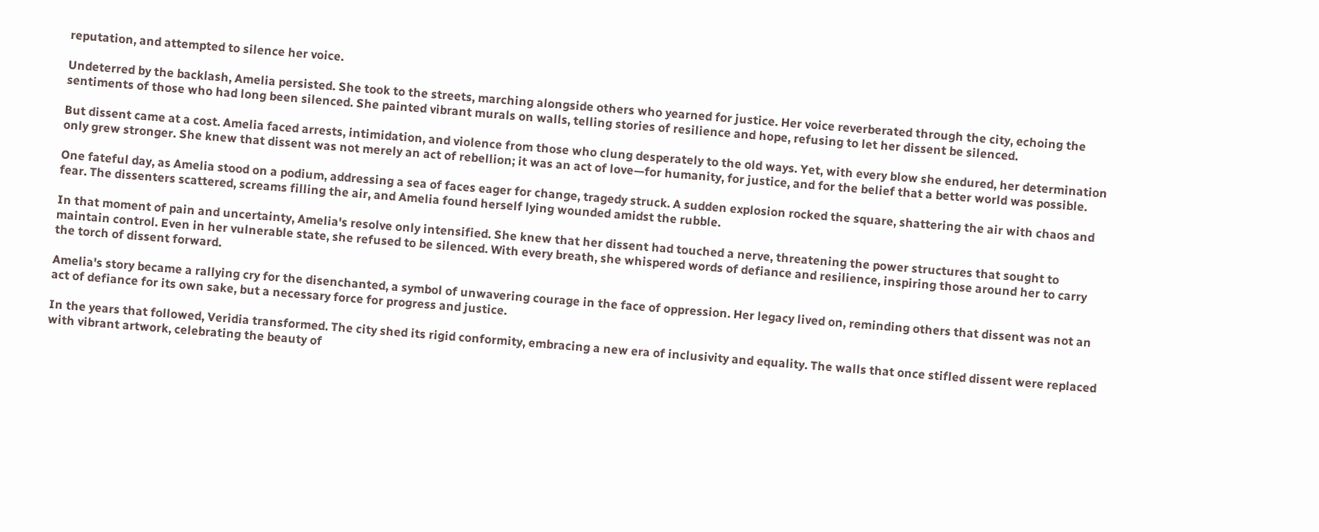reputation, and attempted to silence her voice.

Undeterred by the backlash, Amelia persisted. She took to the streets, marching alongside others who yearned for justice. Her voice reverberated through the city, echoing the sentiments of those who had long been silenced. She painted vibrant murals on walls, telling stories of resilience and hope, refusing to let her dissent be silenced.

But dissent came at a cost. Amelia faced arrests, intimidation, and violence from those who clung desperately to the old ways. Yet, with every blow she endured, her determination only grew stronger. She knew that dissent was not merely an act of rebellion; it was an act of love—for humanity, for justice, and for the belief that a better world was possible.

One fateful day, as Amelia stood on a podium, addressing a sea of faces eager for change, tragedy struck. A sudden explosion rocked the square, shattering the air with chaos and fear. The dissenters scattered, screams filling the air, and Amelia found herself lying wounded amidst the rubble.

In that moment of pain and uncertainty, Amelia's resolve only intensified. She knew that her dissent had touched a nerve, threatening the power structures that sought to maintain control. Even in her vulnerable state, she refused to be silenced. With every breath, she whispered words of defiance and resilience, inspiring those around her to carry the torch of dissent forward.

Amelia's story became a rallying cry for the disenchanted, a symbol of unwavering courage in the face of oppression. Her legacy lived on, reminding others that dissent was not an act of defiance for its own sake, but a necessary force for progress and justice.

In the years that followed, Veridia transformed. The city shed its rigid conformity, embracing a new era of inclusivity and equality. The walls that once stifled dissent were replaced with vibrant artwork, celebrating the beauty of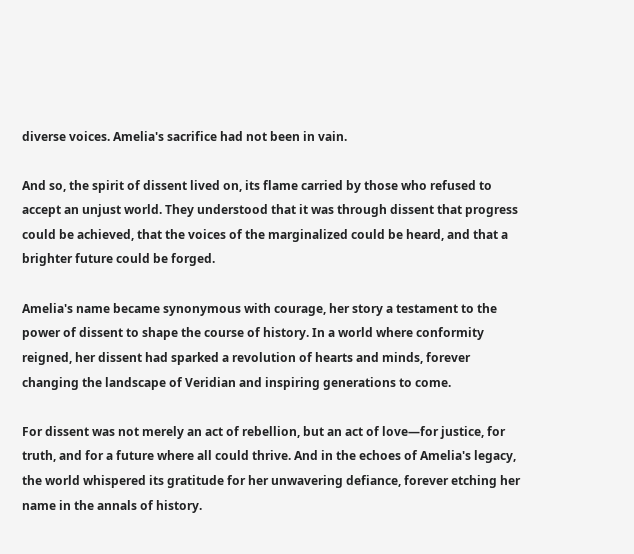diverse voices. Amelia's sacrifice had not been in vain.

And so, the spirit of dissent lived on, its flame carried by those who refused to accept an unjust world. They understood that it was through dissent that progress could be achieved, that the voices of the marginalized could be heard, and that a brighter future could be forged.

Amelia's name became synonymous with courage, her story a testament to the power of dissent to shape the course of history. In a world where conformity reigned, her dissent had sparked a revolution of hearts and minds, forever changing the landscape of Veridian and inspiring generations to come.

For dissent was not merely an act of rebellion, but an act of love—for justice, for truth, and for a future where all could thrive. And in the echoes of Amelia's legacy, the world whispered its gratitude for her unwavering defiance, forever etching her name in the annals of history.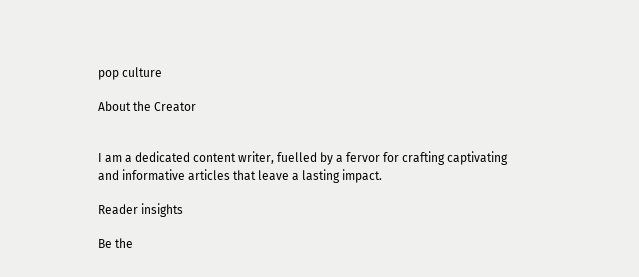pop culture

About the Creator


I am a dedicated content writer, fuelled by a fervor for crafting captivating and informative articles that leave a lasting impact.

Reader insights

Be the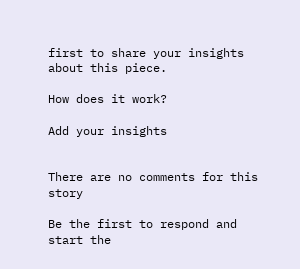first to share your insights about this piece.

How does it work?

Add your insights


There are no comments for this story

Be the first to respond and start the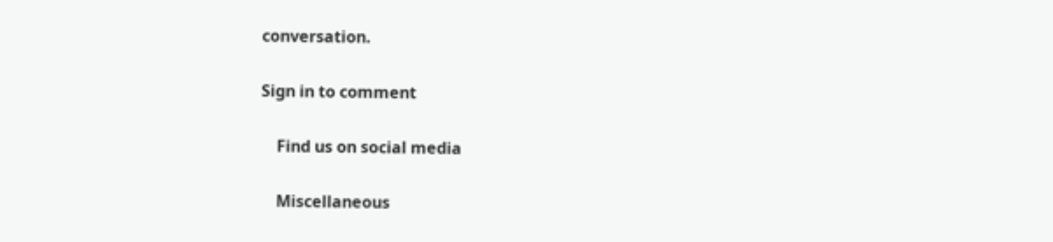conversation.

Sign in to comment

    Find us on social media

    Miscellaneous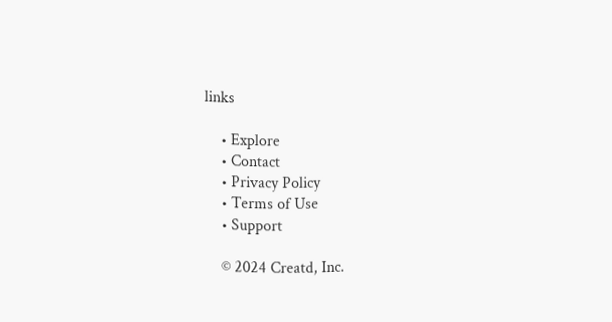links

    • Explore
    • Contact
    • Privacy Policy
    • Terms of Use
    • Support

    © 2024 Creatd, Inc.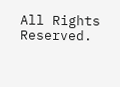All Rights Reserved.